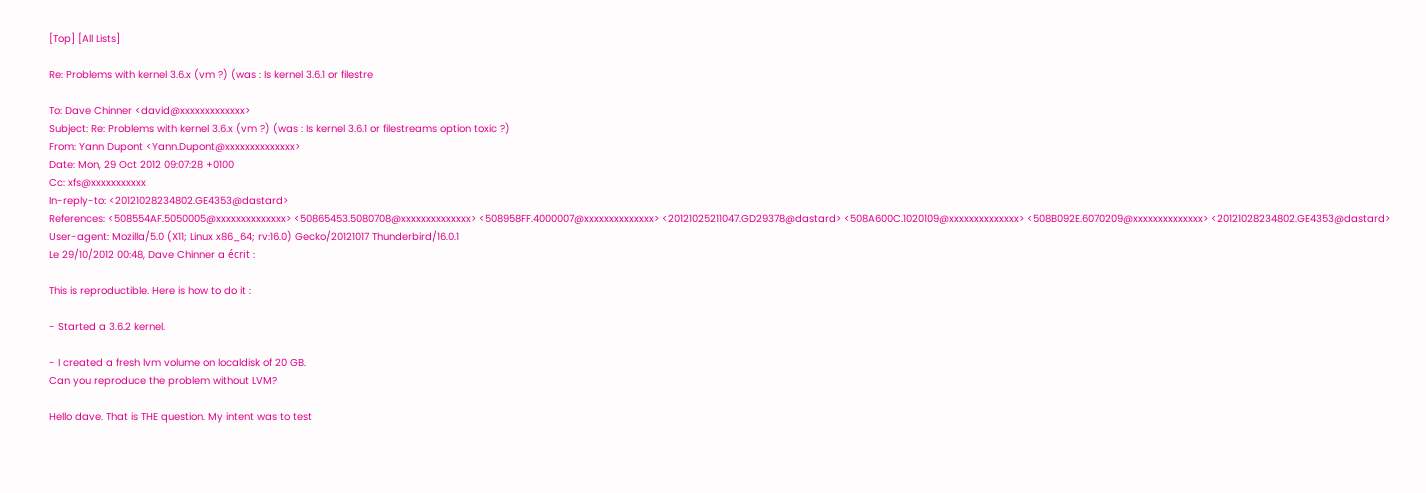[Top] [All Lists]

Re: Problems with kernel 3.6.x (vm ?) (was : Is kernel 3.6.1 or filestre

To: Dave Chinner <david@xxxxxxxxxxxxx>
Subject: Re: Problems with kernel 3.6.x (vm ?) (was : Is kernel 3.6.1 or filestreams option toxic ?)
From: Yann Dupont <Yann.Dupont@xxxxxxxxxxxxxx>
Date: Mon, 29 Oct 2012 09:07:28 +0100
Cc: xfs@xxxxxxxxxxx
In-reply-to: <20121028234802.GE4353@dastard>
References: <508554AF.5050005@xxxxxxxxxxxxxx> <50865453.5080708@xxxxxxxxxxxxxx> <508958FF.4000007@xxxxxxxxxxxxxx> <20121025211047.GD29378@dastard> <508A600C.1020109@xxxxxxxxxxxxxx> <508B092E.6070209@xxxxxxxxxxxxxx> <20121028234802.GE4353@dastard>
User-agent: Mozilla/5.0 (X11; Linux x86_64; rv:16.0) Gecko/20121017 Thunderbird/16.0.1
Le 29/10/2012 00:48, Dave Chinner a écrit :

This is reproductible. Here is how to do it :

- Started a 3.6.2 kernel.

- I created a fresh lvm volume on localdisk of 20 GB.
Can you reproduce the problem without LVM?

Hello dave. That is THE question. My intent was to test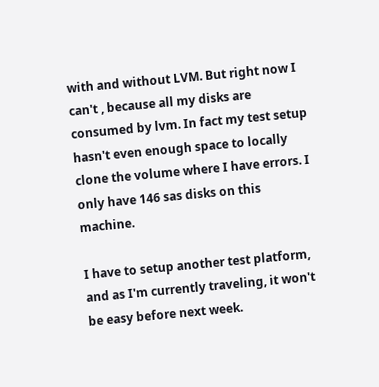with and without LVM. But right now I can't , because all my disks are consumed by lvm. In fact my test setup hasn't even enough space to locally clone the volume where I have errors. I only have 146 sas disks on this machine.

I have to setup another test platform, and as I'm currently traveling, it won't be easy before next week.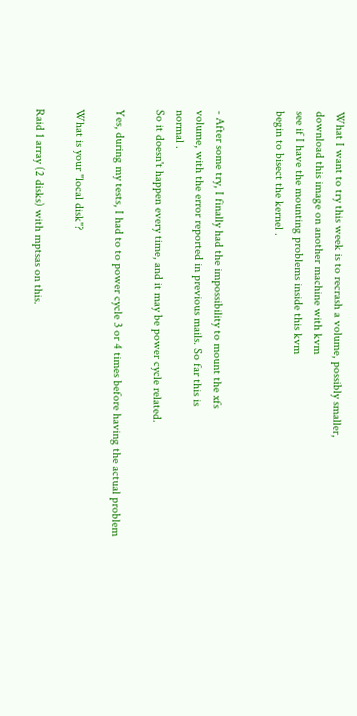What I want to try this week is to recrash a volume, possibly smaller,
download this image on another machine with kvm
see if I have the mounting problems inside this kvm
begin to bisect the kernel .


- After some try, I finally had the impossibility to mount the xfs
volume, with the error reported in previous mails. So far this is
normal .
So it doesn't happen every time, and it may be power cycle related.

Yes, during my tests, I had to to power cycle 3 or 4 times before having the actual problem

What is your "local disk"?

Raid 1 array (2 disks) with mptsas on this.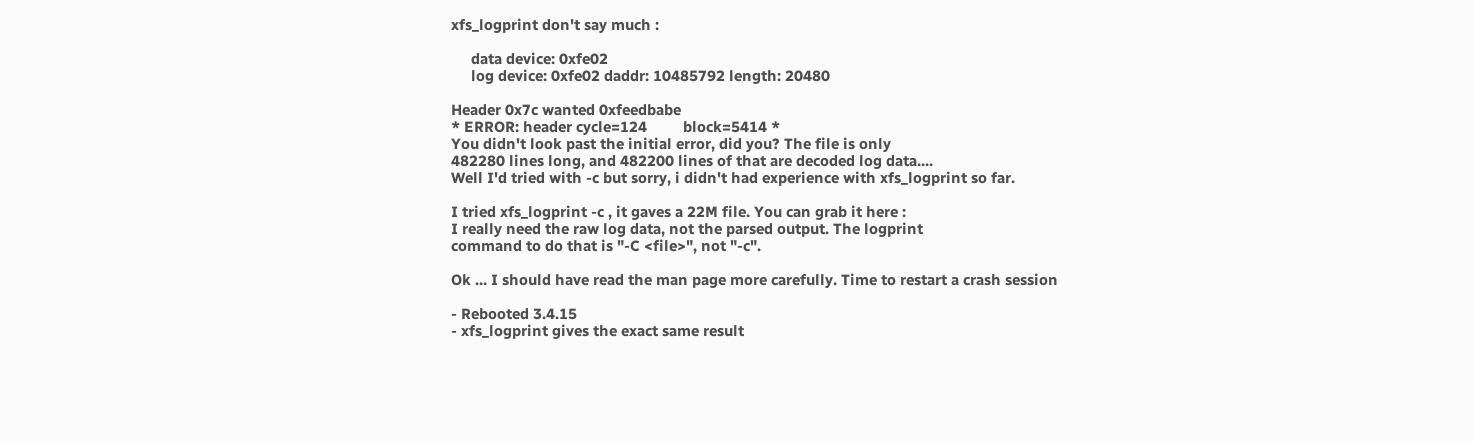xfs_logprint don't say much :

     data device: 0xfe02
     log device: 0xfe02 daddr: 10485792 length: 20480

Header 0x7c wanted 0xfeedbabe
* ERROR: header cycle=124         block=5414 *
You didn't look past the initial error, did you? The file is only
482280 lines long, and 482200 lines of that are decoded log data....
Well I'd tried with -c but sorry, i didn't had experience with xfs_logprint so far.

I tried xfs_logprint -c , it gaves a 22M file. You can grab it here :
I really need the raw log data, not the parsed output. The logprint
command to do that is "-C <file>", not "-c".

Ok ... I should have read the man page more carefully. Time to restart a crash session

- Rebooted 3.4.15
- xfs_logprint gives the exact same result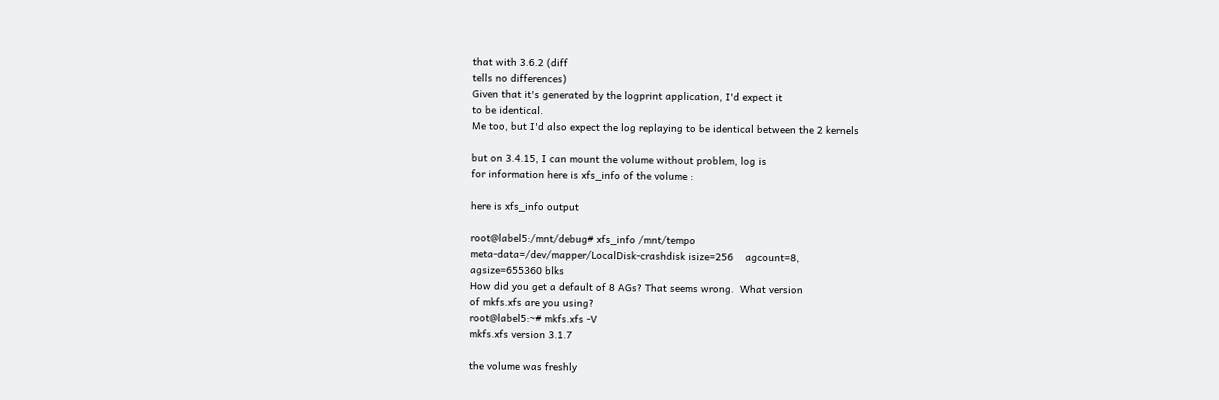that with 3.6.2 (diff
tells no differences)
Given that it's generated by the logprint application, I'd expect it
to be identical.
Me too, but I'd also expect the log replaying to be identical between the 2 kernels

but on 3.4.15, I can mount the volume without problem, log is
for information here is xfs_info of the volume :

here is xfs_info output

root@label5:/mnt/debug# xfs_info /mnt/tempo
meta-data=/dev/mapper/LocalDisk-crashdisk isize=256    agcount=8,
agsize=655360 blks
How did you get a default of 8 AGs? That seems wrong.  What version
of mkfs.xfs are you using?
root@label5:~# mkfs.xfs -V
mkfs.xfs version 3.1.7

the volume was freshly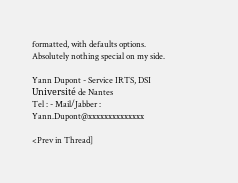formatted, with defaults options. Absolutely nothing special on my side.

Yann Dupont - Service IRTS, DSI Université de Nantes
Tel : - Mail/Jabber : Yann.Dupont@xxxxxxxxxxxxxx

<Prev in Thread]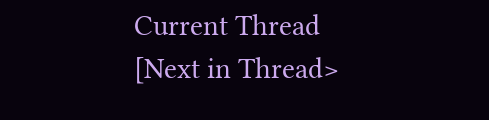Current Thread [Next in Thread>